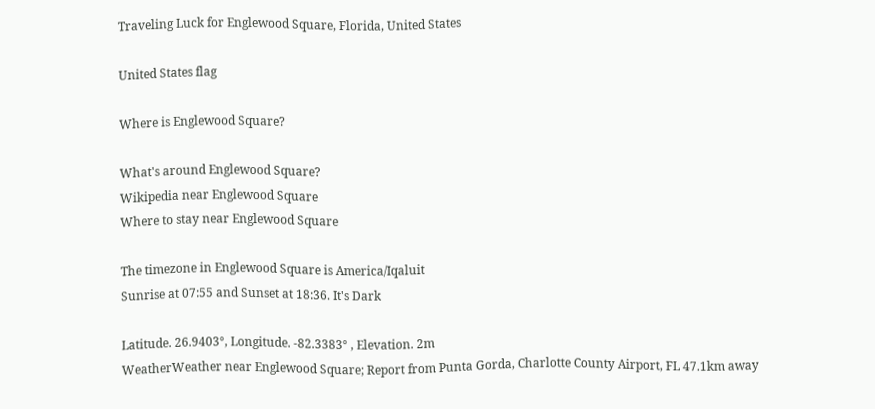Traveling Luck for Englewood Square, Florida, United States

United States flag

Where is Englewood Square?

What's around Englewood Square?
Wikipedia near Englewood Square
Where to stay near Englewood Square

The timezone in Englewood Square is America/Iqaluit
Sunrise at 07:55 and Sunset at 18:36. It's Dark

Latitude. 26.9403°, Longitude. -82.3383° , Elevation. 2m
WeatherWeather near Englewood Square; Report from Punta Gorda, Charlotte County Airport, FL 47.1km away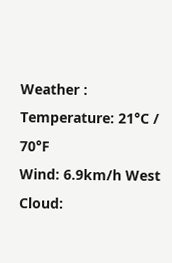Weather :
Temperature: 21°C / 70°F
Wind: 6.9km/h West
Cloud: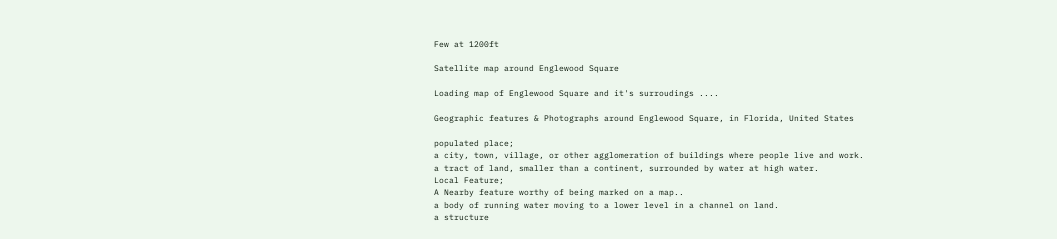Few at 1200ft

Satellite map around Englewood Square

Loading map of Englewood Square and it's surroudings ....

Geographic features & Photographs around Englewood Square, in Florida, United States

populated place;
a city, town, village, or other agglomeration of buildings where people live and work.
a tract of land, smaller than a continent, surrounded by water at high water.
Local Feature;
A Nearby feature worthy of being marked on a map..
a body of running water moving to a lower level in a channel on land.
a structure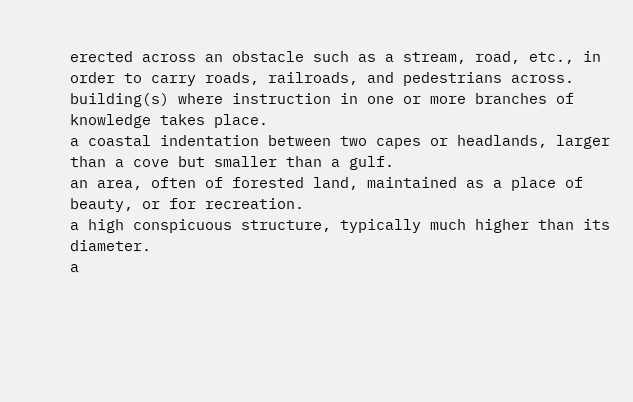erected across an obstacle such as a stream, road, etc., in order to carry roads, railroads, and pedestrians across.
building(s) where instruction in one or more branches of knowledge takes place.
a coastal indentation between two capes or headlands, larger than a cove but smaller than a gulf.
an area, often of forested land, maintained as a place of beauty, or for recreation.
a high conspicuous structure, typically much higher than its diameter.
a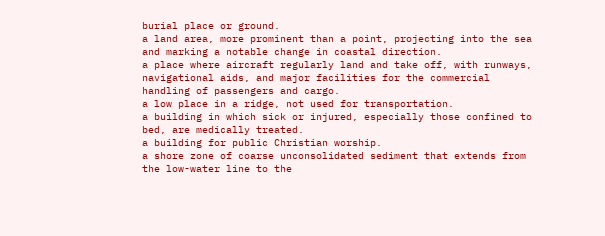burial place or ground.
a land area, more prominent than a point, projecting into the sea and marking a notable change in coastal direction.
a place where aircraft regularly land and take off, with runways, navigational aids, and major facilities for the commercial handling of passengers and cargo.
a low place in a ridge, not used for transportation.
a building in which sick or injured, especially those confined to bed, are medically treated.
a building for public Christian worship.
a shore zone of coarse unconsolidated sediment that extends from the low-water line to the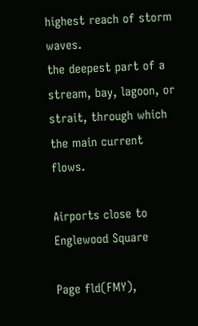highest reach of storm waves.
the deepest part of a stream, bay, lagoon, or strait, through which the main current flows.

Airports close to Englewood Square

Page fld(FMY),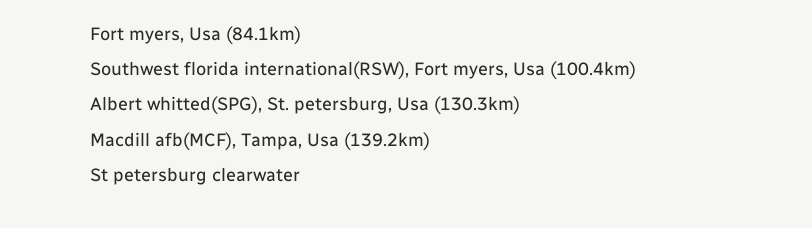Fort myers, Usa (84.1km)
Southwest florida international(RSW), Fort myers, Usa (100.4km)
Albert whitted(SPG), St. petersburg, Usa (130.3km)
Macdill afb(MCF), Tampa, Usa (139.2km)
St petersburg clearwater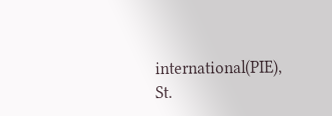international(PIE), St.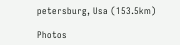petersburg, Usa (153.5km)

Photos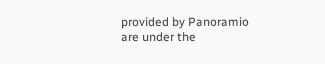provided by Panoramio are under the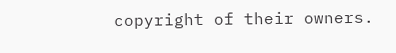copyright of their owners.